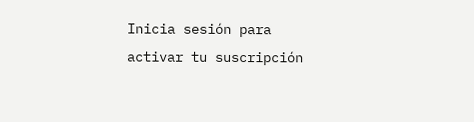Inicia sesión para activar tu suscripción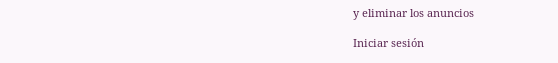y eliminar los anuncios

Iniciar sesión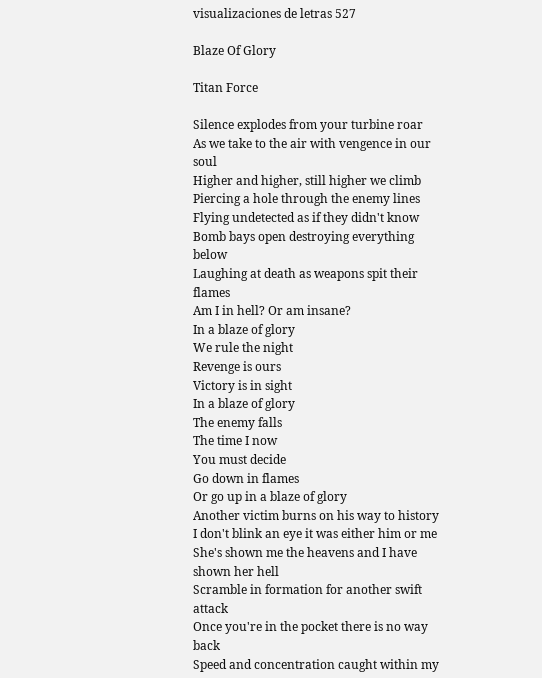visualizaciones de letras 527

Blaze Of Glory

Titan Force

Silence explodes from your turbine roar
As we take to the air with vengence in our soul
Higher and higher, still higher we climb
Piercing a hole through the enemy lines
Flying undetected as if they didn't know
Bomb bays open destroying everything below
Laughing at death as weapons spit their flames
Am I in hell? Or am insane?
In a blaze of glory
We rule the night
Revenge is ours
Victory is in sight
In a blaze of glory
The enemy falls
The time I now
You must decide
Go down in flames
Or go up in a blaze of glory
Another victim burns on his way to history
I don't blink an eye it was either him or me
She's shown me the heavens and I have shown her hell
Scramble in formation for another swift attack
Once you're in the pocket there is no way back
Speed and concentration caught within my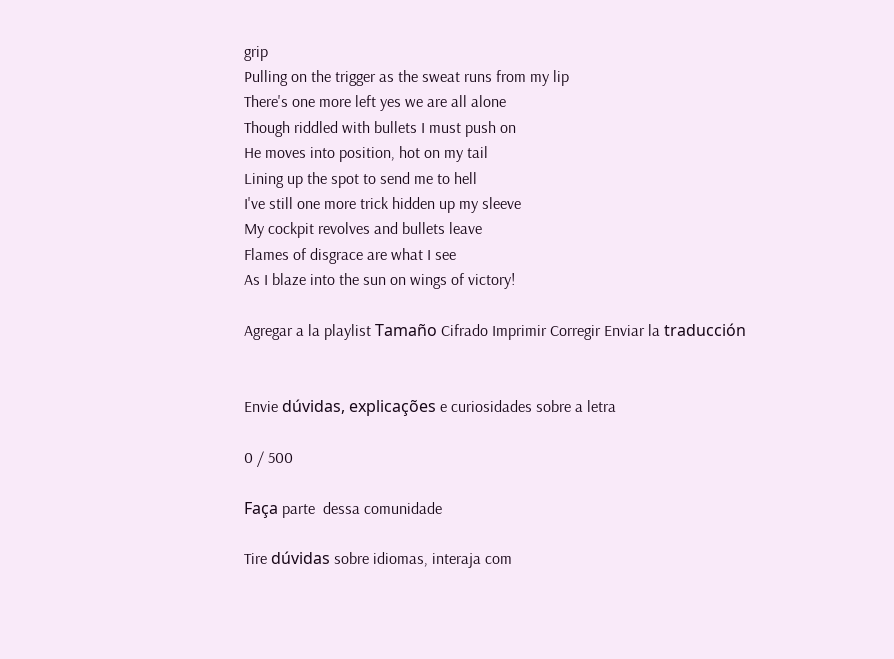grip
Pulling on the trigger as the sweat runs from my lip
There's one more left yes we are all alone
Though riddled with bullets I must push on
He moves into position, hot on my tail
Lining up the spot to send me to hell
I've still one more trick hidden up my sleeve
My cockpit revolves and bullets leave
Flames of disgrace are what I see
As I blaze into the sun on wings of victory!

Agregar a la playlist Tamaño Cifrado Imprimir Corregir Enviar la traducción


Envie dúvidas, explicações e curiosidades sobre a letra

0 / 500

Faça parte  dessa comunidade

Tire dúvidas sobre idiomas, interaja com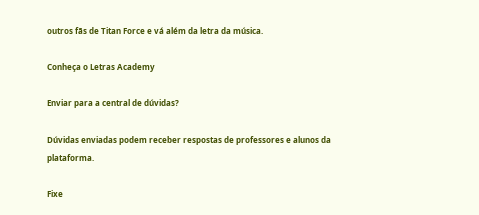outros fãs de Titan Force e vá além da letra da música.

Conheça o Letras Academy

Enviar para a central de dúvidas?

Dúvidas enviadas podem receber respostas de professores e alunos da plataforma.

Fixe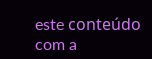este conteúdo com a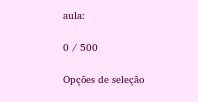aula:

0 / 500

Opções de seleção